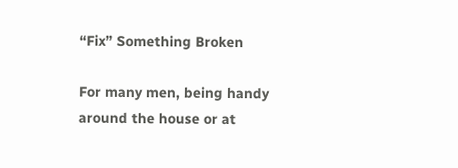“Fix” Something Broken

For many men, being handy around the house or at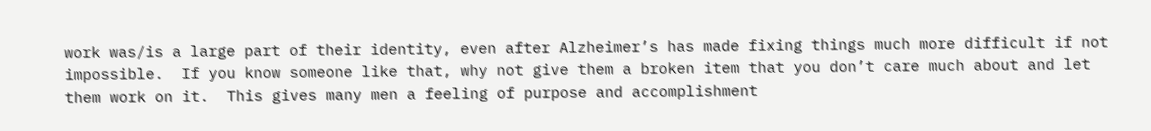work was/is a large part of their identity, even after Alzheimer’s has made fixing things much more difficult if not impossible.  If you know someone like that, why not give them a broken item that you don’t care much about and let them work on it.  This gives many men a feeling of purpose and accomplishment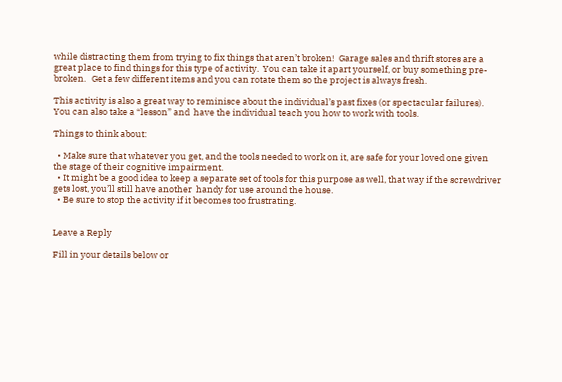while distracting them from trying to fix things that aren’t broken!  Garage sales and thrift stores are a great place to find things for this type of activity.  You can take it apart yourself, or buy something pre-broken.   Get a few different items and you can rotate them so the project is always fresh.

This activity is also a great way to reminisce about the individual’s past fixes (or spectacular failures).  You can also take a “lesson” and  have the individual teach you how to work with tools.

Things to think about:

  • Make sure that whatever you get, and the tools needed to work on it, are safe for your loved one given the stage of their cognitive impairment.
  • It might be a good idea to keep a separate set of tools for this purpose as well, that way if the screwdriver gets lost, you’ll still have another  handy for use around the house.
  • Be sure to stop the activity if it becomes too frustrating.


Leave a Reply

Fill in your details below or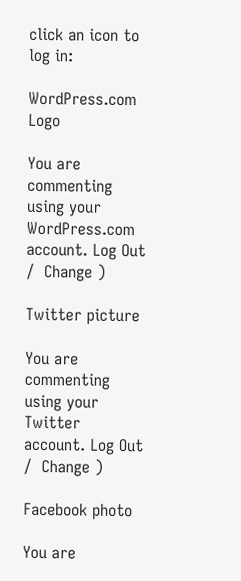click an icon to log in:

WordPress.com Logo

You are commenting using your WordPress.com account. Log Out /  Change )

Twitter picture

You are commenting using your Twitter account. Log Out /  Change )

Facebook photo

You are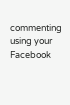commenting using your Facebook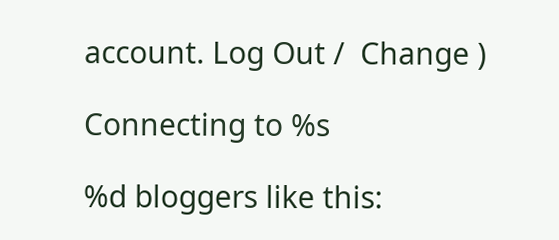account. Log Out /  Change )

Connecting to %s

%d bloggers like this: